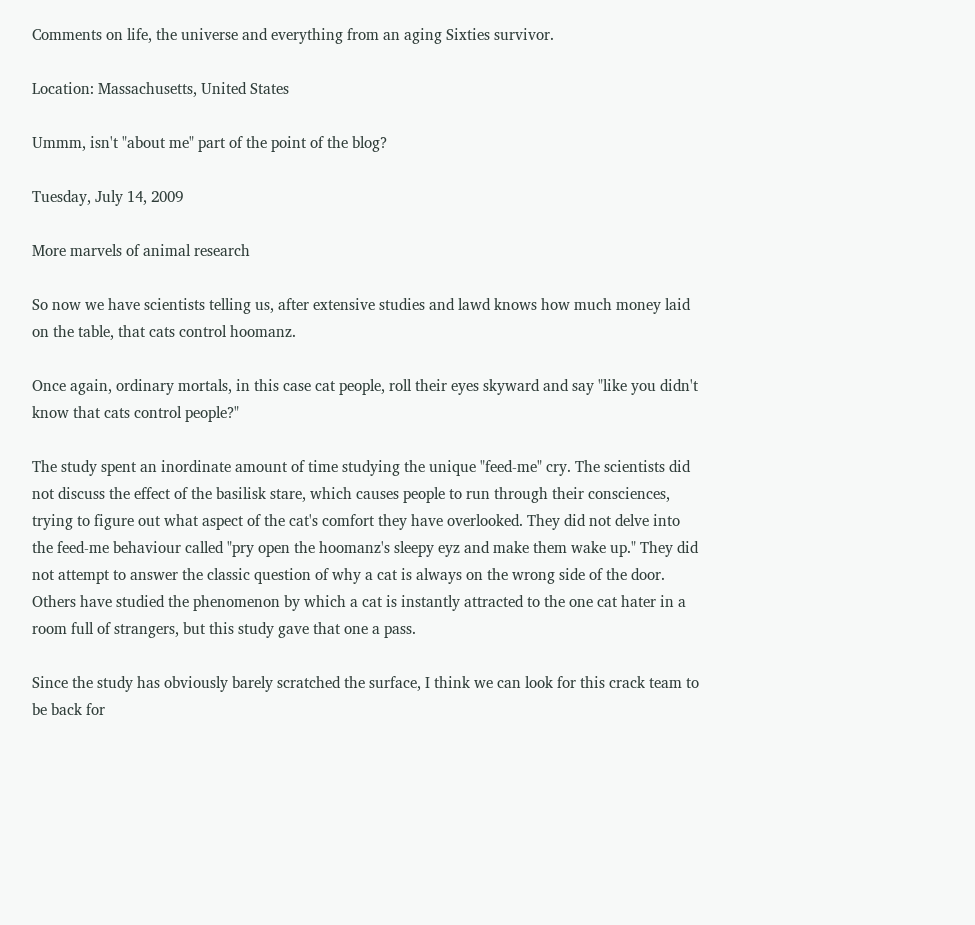Comments on life, the universe and everything from an aging Sixties survivor.

Location: Massachusetts, United States

Ummm, isn't "about me" part of the point of the blog?

Tuesday, July 14, 2009

More marvels of animal research

So now we have scientists telling us, after extensive studies and lawd knows how much money laid on the table, that cats control hoomanz.

Once again, ordinary mortals, in this case cat people, roll their eyes skyward and say "like you didn't know that cats control people?"

The study spent an inordinate amount of time studying the unique "feed-me" cry. The scientists did not discuss the effect of the basilisk stare, which causes people to run through their consciences, trying to figure out what aspect of the cat's comfort they have overlooked. They did not delve into the feed-me behaviour called "pry open the hoomanz's sleepy eyz and make them wake up." They did not attempt to answer the classic question of why a cat is always on the wrong side of the door. Others have studied the phenomenon by which a cat is instantly attracted to the one cat hater in a room full of strangers, but this study gave that one a pass.

Since the study has obviously barely scratched the surface, I think we can look for this crack team to be back for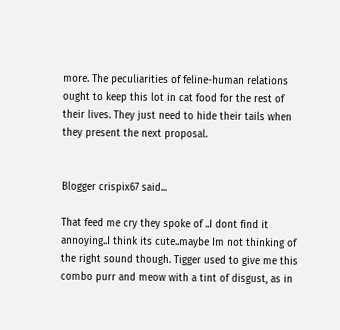more. The peculiarities of feline-human relations ought to keep this lot in cat food for the rest of their lives. They just need to hide their tails when they present the next proposal.


Blogger crispix67 said...

That feed me cry they spoke of ..I dont find it annoying..I think its cute..maybe Im not thinking of the right sound though. Tigger used to give me this combo purr and meow with a tint of disgust, as in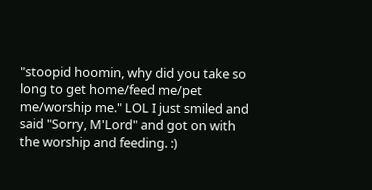"stoopid hoomin, why did you take so long to get home/feed me/pet me/worship me." LOL I just smiled and said "Sorry, M'Lord" and got on with the worship and feeding. :)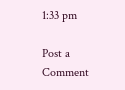1:33 pm

Post a Comment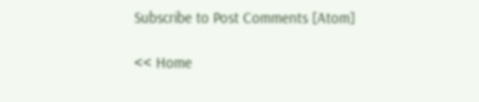Subscribe to Post Comments [Atom]

<< Home